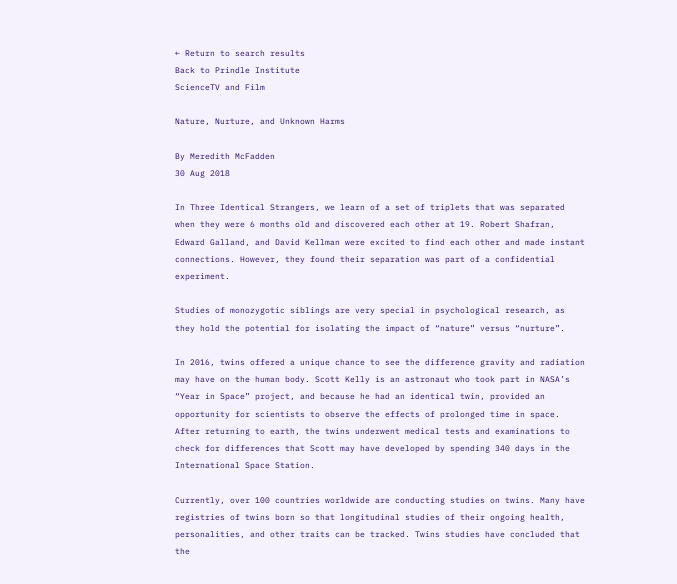← Return to search results
Back to Prindle Institute
ScienceTV and Film

Nature, Nurture, and Unknown Harms

By Meredith McFadden
30 Aug 2018

In Three Identical Strangers, we learn of a set of triplets that was separated when they were 6 months old and discovered each other at 19. Robert Shafran, Edward Galland, and David Kellman were excited to find each other and made instant connections. However, they found their separation was part of a confidential experiment.

Studies of monozygotic siblings are very special in psychological research, as they hold the potential for isolating the impact of “nature” versus “nurture”.

In 2016, twins offered a unique chance to see the difference gravity and radiation may have on the human body. Scott Kelly is an astronaut who took part in NASA’s “Year in Space” project, and because he had an identical twin, provided an opportunity for scientists to observe the effects of prolonged time in space. After returning to earth, the twins underwent medical tests and examinations to check for differences that Scott may have developed by spending 340 days in the International Space Station.

Currently, over 100 countries worldwide are conducting studies on twins. Many have registries of twins born so that longitudinal studies of their ongoing health, personalities, and other traits can be tracked. Twins studies have concluded that the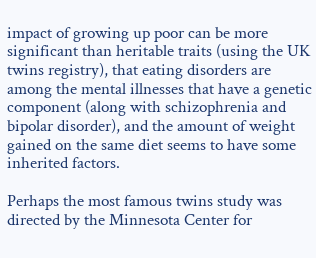impact of growing up poor can be more significant than heritable traits (using the UK twins registry), that eating disorders are among the mental illnesses that have a genetic component (along with schizophrenia and bipolar disorder), and the amount of weight gained on the same diet seems to have some inherited factors.

Perhaps the most famous twins study was directed by the Minnesota Center for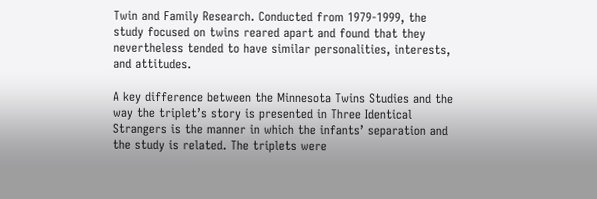Twin and Family Research. Conducted from 1979-1999, the study focused on twins reared apart and found that they nevertheless tended to have similar personalities, interests, and attitudes.

A key difference between the Minnesota Twins Studies and the way the triplet’s story is presented in Three Identical Strangers is the manner in which the infants’ separation and the study is related. The triplets were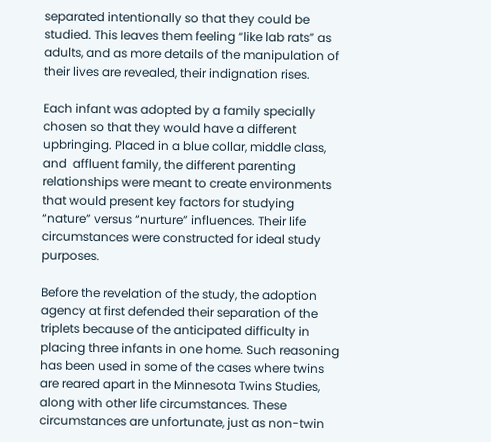separated intentionally so that they could be studied. This leaves them feeling “like lab rats” as adults, and as more details of the manipulation of their lives are revealed, their indignation rises.

Each infant was adopted by a family specially chosen so that they would have a different upbringing. Placed in a blue collar, middle class, and  affluent family, the different parenting relationships were meant to create environments that would present key factors for studying “nature” versus “nurture” influences. Their life circumstances were constructed for ideal study purposes.

Before the revelation of the study, the adoption agency at first defended their separation of the triplets because of the anticipated difficulty in placing three infants in one home. Such reasoning has been used in some of the cases where twins are reared apart in the Minnesota Twins Studies, along with other life circumstances. These circumstances are unfortunate, just as non-twin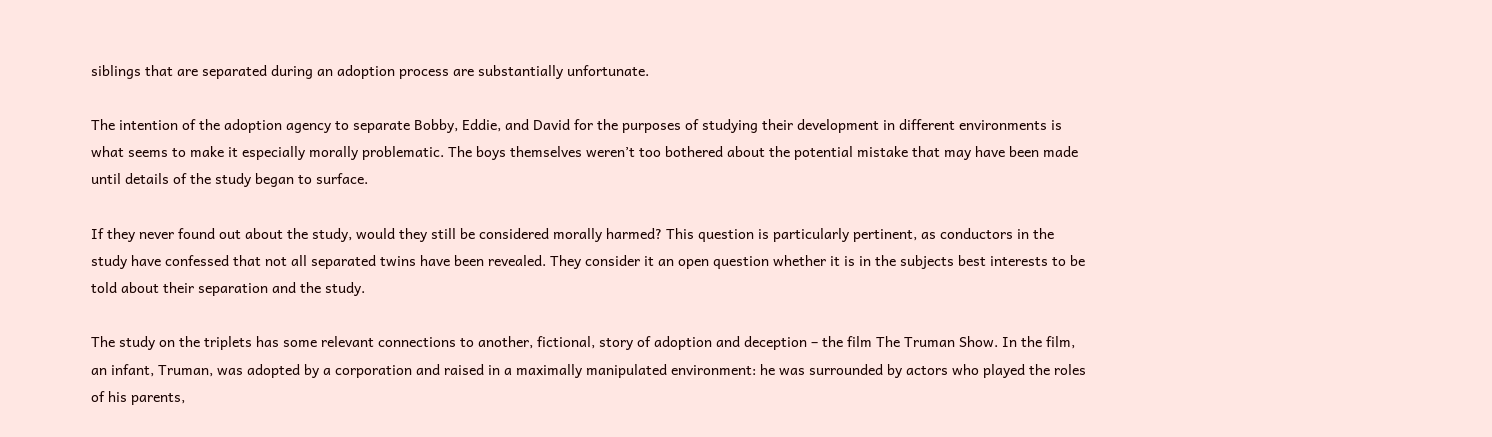siblings that are separated during an adoption process are substantially unfortunate.

The intention of the adoption agency to separate Bobby, Eddie, and David for the purposes of studying their development in different environments is what seems to make it especially morally problematic. The boys themselves weren’t too bothered about the potential mistake that may have been made until details of the study began to surface.

If they never found out about the study, would they still be considered morally harmed? This question is particularly pertinent, as conductors in the study have confessed that not all separated twins have been revealed. They consider it an open question whether it is in the subjects best interests to be told about their separation and the study.

The study on the triplets has some relevant connections to another, fictional, story of adoption and deception – the film The Truman Show. In the film, an infant, Truman, was adopted by a corporation and raised in a maximally manipulated environment: he was surrounded by actors who played the roles of his parents,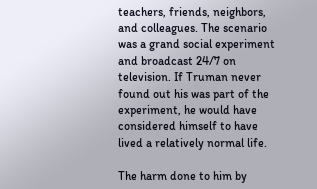teachers, friends, neighbors, and colleagues. The scenario was a grand social experiment and broadcast 24/7 on television. If Truman never found out his was part of the experiment, he would have considered himself to have lived a relatively normal life.

The harm done to him by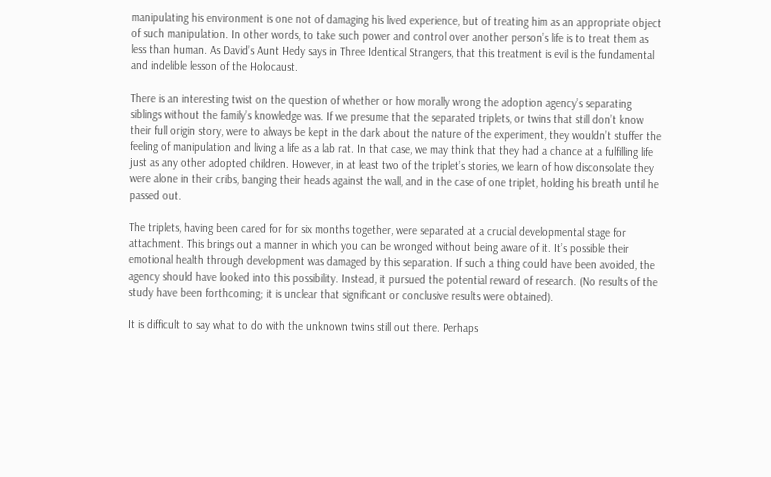manipulating his environment is one not of damaging his lived experience, but of treating him as an appropriate object of such manipulation. In other words, to take such power and control over another person’s life is to treat them as less than human. As David’s Aunt Hedy says in Three Identical Strangers, that this treatment is evil is the fundamental and indelible lesson of the Holocaust.

There is an interesting twist on the question of whether or how morally wrong the adoption agency’s separating siblings without the family’s knowledge was. If we presume that the separated triplets, or twins that still don’t know their full origin story, were to always be kept in the dark about the nature of the experiment, they wouldn’t stuffer the feeling of manipulation and living a life as a lab rat. In that case, we may think that they had a chance at a fulfilling life just as any other adopted children. However, in at least two of the triplet’s stories, we learn of how disconsolate they were alone in their cribs, banging their heads against the wall, and in the case of one triplet, holding his breath until he passed out.

The triplets, having been cared for for six months together, were separated at a crucial developmental stage for attachment. This brings out a manner in which you can be wronged without being aware of it. It’s possible their emotional health through development was damaged by this separation. If such a thing could have been avoided, the agency should have looked into this possibility. Instead, it pursued the potential reward of research. (No results of the study have been forthcoming; it is unclear that significant or conclusive results were obtained).

It is difficult to say what to do with the unknown twins still out there. Perhaps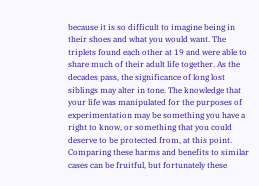because it is so difficult to imagine being in their shoes and what you would want. The triplets found each other at 19 and were able to share much of their adult life together. As the decades pass, the significance of long lost siblings may alter in tone. The knowledge that your life was manipulated for the purposes of experimentation may be something you have a right to know, or something that you could deserve to be protected from, at this point. Comparing these harms and benefits to similar cases can be fruitful, but fortunately these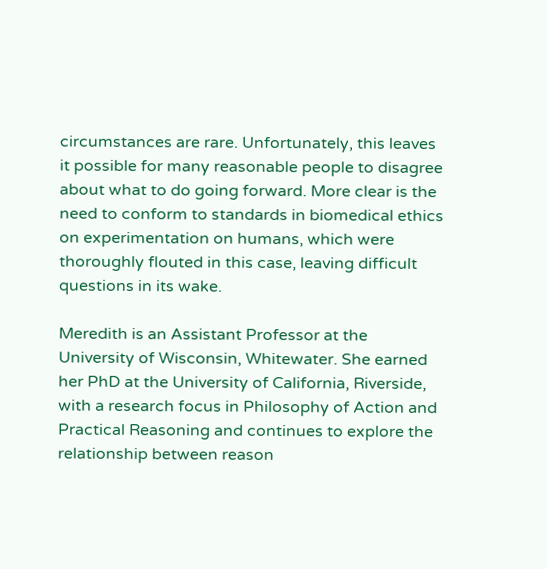circumstances are rare. Unfortunately, this leaves it possible for many reasonable people to disagree about what to do going forward. More clear is the need to conform to standards in biomedical ethics on experimentation on humans, which were thoroughly flouted in this case, leaving difficult questions in its wake.

Meredith is an Assistant Professor at the University of Wisconsin, Whitewater. She earned her PhD at the University of California, Riverside, with a research focus in Philosophy of Action and Practical Reasoning and continues to explore the relationship between reason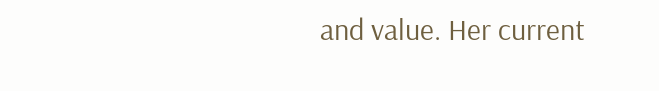and value. Her current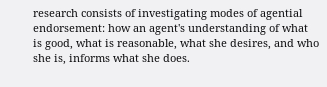research consists of investigating modes of agential endorsement: how an agent's understanding of what is good, what is reasonable, what she desires, and who she is, informs what she does.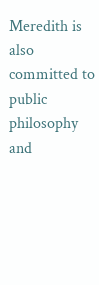Meredith is also committed to public philosophy and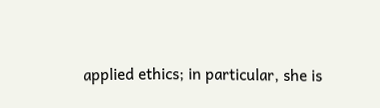applied ethics; in particular, she is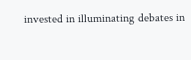invested in illuminating debates in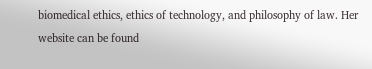biomedical ethics, ethics of technology, and philosophy of law. Her website can be found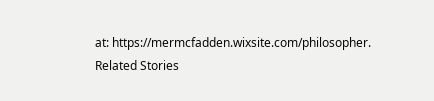at: https://mermcfadden.wixsite.com/philosopher.
Related Stories